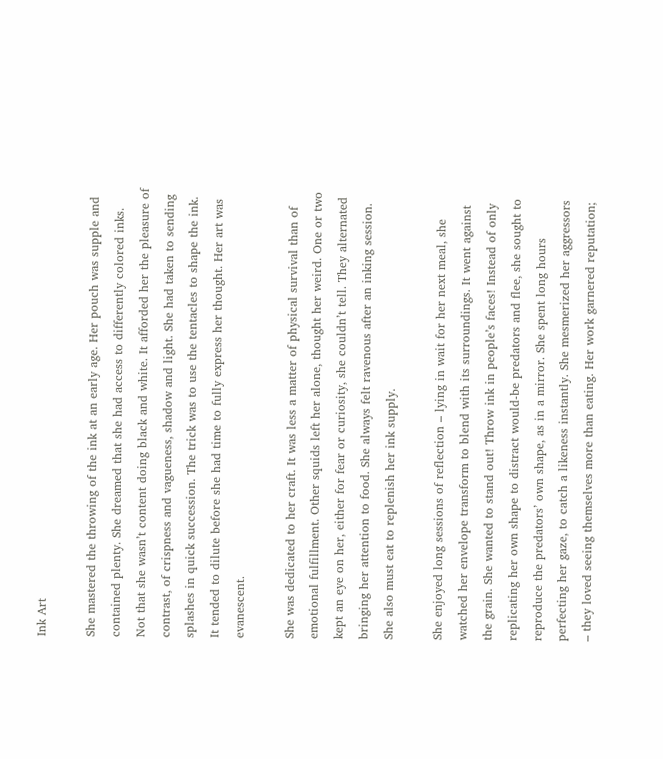Ink Art

She mastered the throwing of the ink at an early age. Her pouch was supple and contained plenty. She dreamed that she had access to differently colored inks. Not that she wasn’t content doing black and white. It afforded her the pleasure of contrast, of crispness and vagueness, shadow and light. She had taken to sending splashes in quick succession. The trick was to use the tentacles to shape the ink. It tended to dilute before she had time to fully express her thought. Her art was evanescent.

She was dedicated to her craft. It was less a matter of physical survival than of emotional fulfillment. Other squids left her alone, thought her weird. One or two kept an eye on her, either for fear or curiosity, she couldn’t tell. They alternated bringing her attention to food. She always felt ravenous after an inking session. She also must eat to replenish her ink supply.

She enjoyed long sessions of reflection – lying in wait for her next meal, she watched her envelope transform to blend with its surroundings. It went against the grain. She wanted to stand out! Throw ink in people’s faces! Instead of only replicating her own shape to distract would-be predators and flee, she sought to reproduce the predators’ own shape, as in a mirror. She spent long hours perfecting her gaze, to catch a likeness instantly. She mesmerized her aggressors – they loved seeing themselves more than eating. Her work garnered reputation;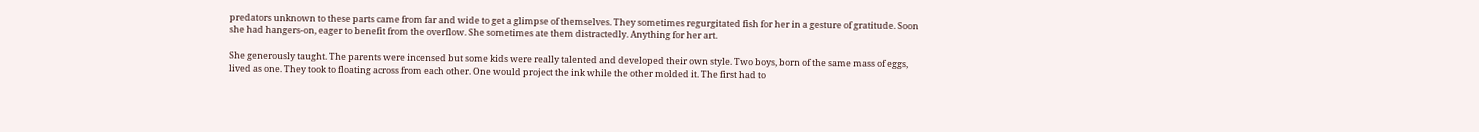predators unknown to these parts came from far and wide to get a glimpse of themselves. They sometimes regurgitated fish for her in a gesture of gratitude. Soon she had hangers-on, eager to benefit from the overflow. She sometimes ate them distractedly. Anything for her art.

She generously taught. The parents were incensed but some kids were really talented and developed their own style. Two boys, born of the same mass of eggs, lived as one. They took to floating across from each other. One would project the ink while the other molded it. The first had to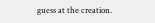guess at the creation.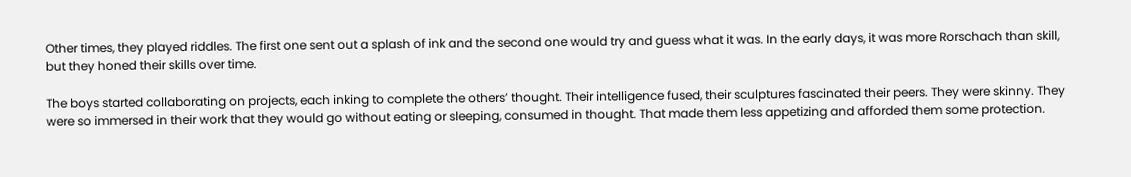Other times, they played riddles. The first one sent out a splash of ink and the second one would try and guess what it was. In the early days, it was more Rorschach than skill, but they honed their skills over time.

The boys started collaborating on projects, each inking to complete the others’ thought. Their intelligence fused, their sculptures fascinated their peers. They were skinny. They were so immersed in their work that they would go without eating or sleeping, consumed in thought. That made them less appetizing and afforded them some protection.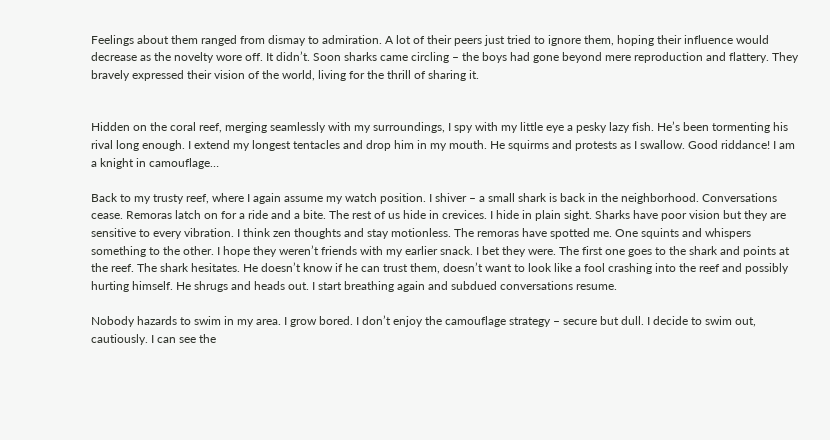Feelings about them ranged from dismay to admiration. A lot of their peers just tried to ignore them, hoping their influence would decrease as the novelty wore off. It didn’t. Soon sharks came circling – the boys had gone beyond mere reproduction and flattery. They bravely expressed their vision of the world, living for the thrill of sharing it.


Hidden on the coral reef, merging seamlessly with my surroundings, I spy with my little eye a pesky lazy fish. He’s been tormenting his rival long enough. I extend my longest tentacles and drop him in my mouth. He squirms and protests as I swallow. Good riddance! I am a knight in camouflage…

Back to my trusty reef, where I again assume my watch position. I shiver – a small shark is back in the neighborhood. Conversations cease. Remoras latch on for a ride and a bite. The rest of us hide in crevices. I hide in plain sight. Sharks have poor vision but they are sensitive to every vibration. I think zen thoughts and stay motionless. The remoras have spotted me. One squints and whispers something to the other. I hope they weren’t friends with my earlier snack. I bet they were. The first one goes to the shark and points at the reef. The shark hesitates. He doesn’t know if he can trust them, doesn’t want to look like a fool crashing into the reef and possibly hurting himself. He shrugs and heads out. I start breathing again and subdued conversations resume.

Nobody hazards to swim in my area. I grow bored. I don’t enjoy the camouflage strategy – secure but dull. I decide to swim out, cautiously. I can see the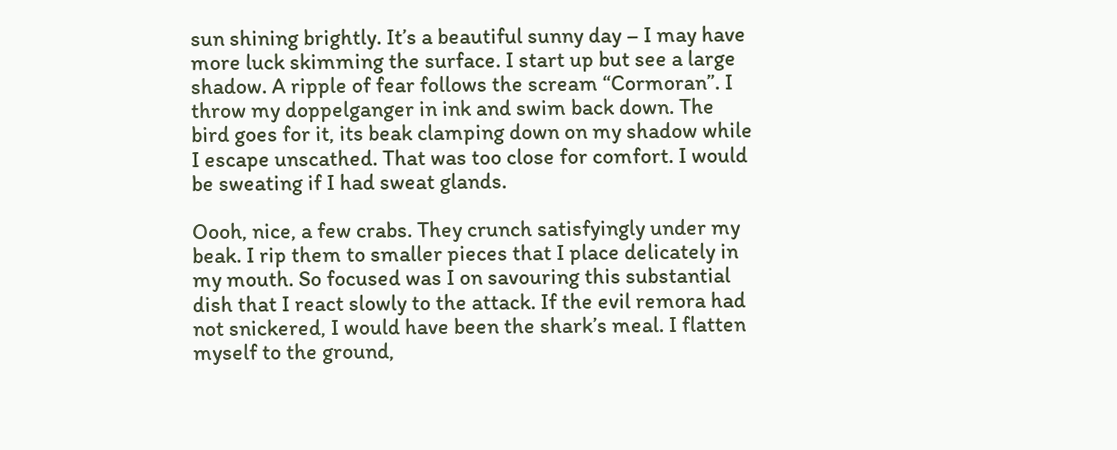sun shining brightly. It’s a beautiful sunny day – I may have more luck skimming the surface. I start up but see a large shadow. A ripple of fear follows the scream “Cormoran”. I throw my doppelganger in ink and swim back down. The bird goes for it, its beak clamping down on my shadow while I escape unscathed. That was too close for comfort. I would be sweating if I had sweat glands.

Oooh, nice, a few crabs. They crunch satisfyingly under my beak. I rip them to smaller pieces that I place delicately in my mouth. So focused was I on savouring this substantial dish that I react slowly to the attack. If the evil remora had not snickered, I would have been the shark’s meal. I flatten myself to the ground,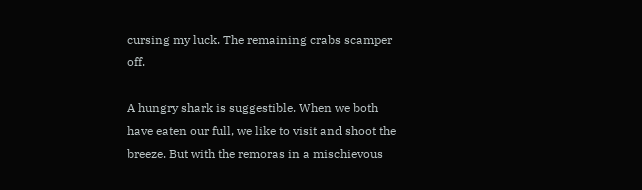cursing my luck. The remaining crabs scamper off.

A hungry shark is suggestible. When we both have eaten our full, we like to visit and shoot the breeze. But with the remoras in a mischievous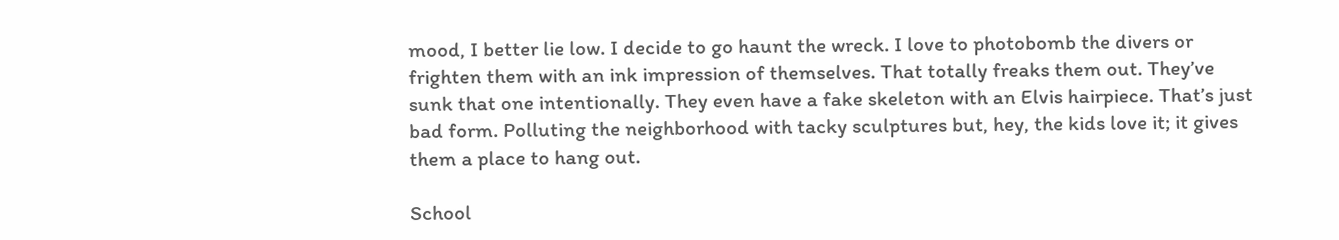mood, I better lie low. I decide to go haunt the wreck. I love to photobomb the divers or frighten them with an ink impression of themselves. That totally freaks them out. They’ve sunk that one intentionally. They even have a fake skeleton with an Elvis hairpiece. That’s just bad form. Polluting the neighborhood with tacky sculptures but, hey, the kids love it; it gives them a place to hang out.

School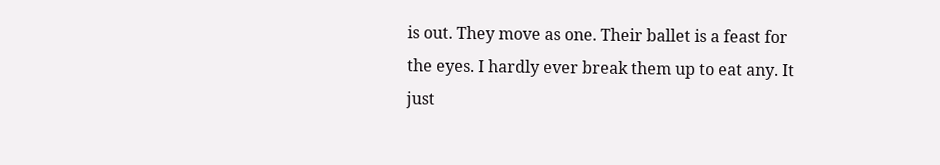is out. They move as one. Their ballet is a feast for the eyes. I hardly ever break them up to eat any. It just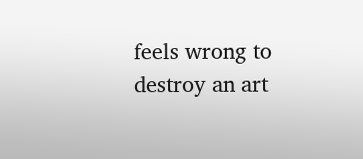feels wrong to destroy an art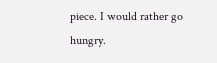piece. I would rather go hungry.